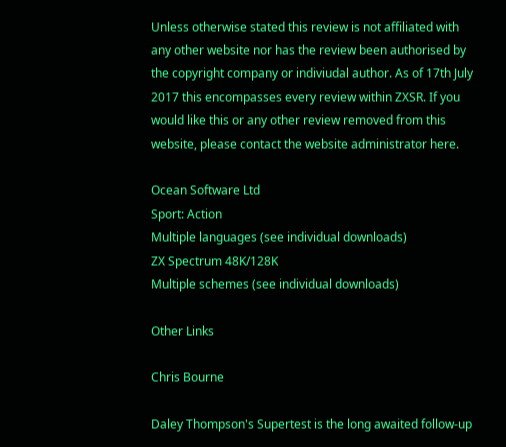Unless otherwise stated this review is not affiliated with any other website nor has the review been authorised by the copyright company or indiviudal author. As of 17th July 2017 this encompasses every review within ZXSR. If you would like this or any other review removed from this website, please contact the website administrator here.

Ocean Software Ltd
Sport: Action
Multiple languages (see individual downloads)
ZX Spectrum 48K/128K
Multiple schemes (see individual downloads)

Other Links

Chris Bourne

Daley Thompson's Supertest is the long awaited follow-up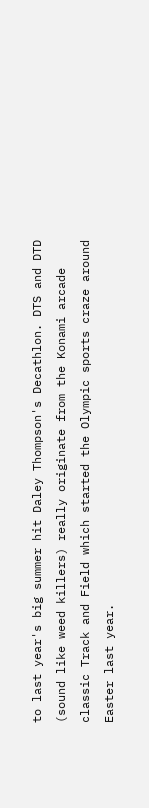to last year's big summer hit Daley Thompson's Decathlon. DTS and DTD (sound like weed killers) really originate from the Konami arcade classic Track and Field which started the Olympic sports craze around Easter last year.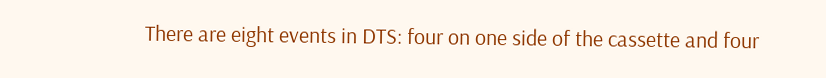There are eight events in DTS: four on one side of the cassette and four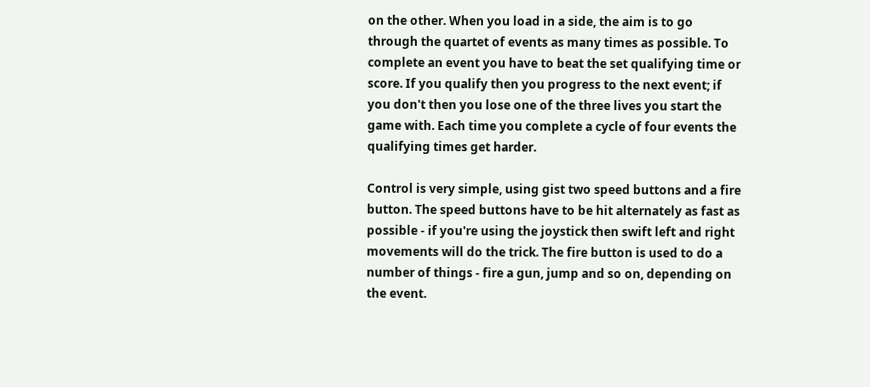on the other. When you load in a side, the aim is to go through the quartet of events as many times as possible. To complete an event you have to beat the set qualifying time or score. If you qualify then you progress to the next event; if you don't then you lose one of the three lives you start the game with. Each time you complete a cycle of four events the qualifying times get harder.

Control is very simple, using gist two speed buttons and a fire button. The speed buttons have to be hit alternately as fast as possible - if you're using the joystick then swift left and right movements will do the trick. The fire button is used to do a number of things - fire a gun, jump and so on, depending on the event.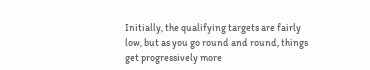Initially, the qualifying targets are fairly low, but as you go round and round, things get progressively more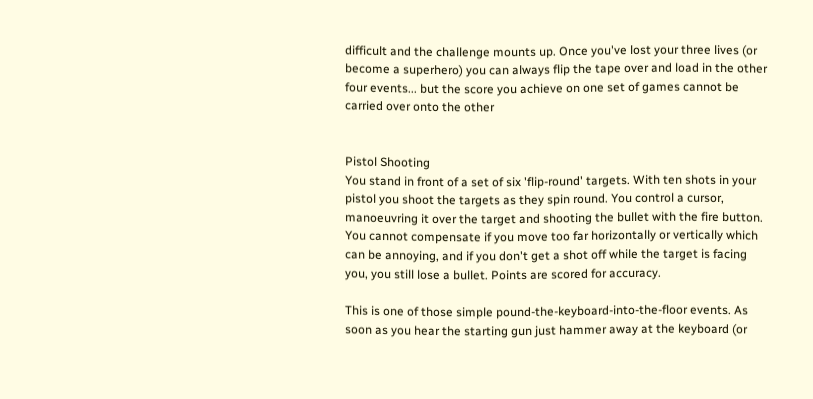difficult and the challenge mounts up. Once you've lost your three lives (or become a superhero) you can always flip the tape over and load in the other four events... but the score you achieve on one set of games cannot be carried over onto the other


Pistol Shooting
You stand in front of a set of six 'flip-round' targets. With ten shots in your pistol you shoot the targets as they spin round. You control a cursor, manoeuvring it over the target and shooting the bullet with the fire button. You cannot compensate if you move too far horizontally or vertically which can be annoying, and if you don't get a shot off while the target is facing you, you still lose a bullet. Points are scored for accuracy.

This is one of those simple pound-the-keyboard-into-the-floor events. As soon as you hear the starting gun just hammer away at the keyboard (or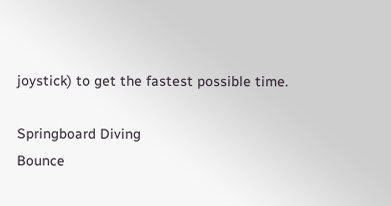joystick) to get the fastest possible time.

Springboard Diving
Bounce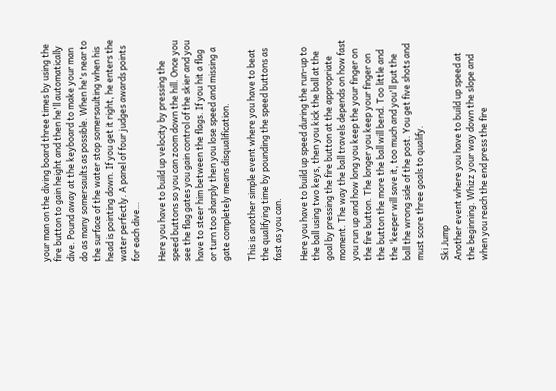your man on the diving board three times by using the fire button to gain height and then he'll automatically dive. Pound away at the keyboard to make your man do as many somersaults as possible. When he's near to the surface of the water stop somersaulting when his head is pointing down. If you get it right, he enters the water perfectly. A panel of four judges awards points for each dive…

Here you have to build up velocity by pressing the speed buttons so you can zoom down the hill. Once you see the flag gates you gain control of the skier and you have to steer him between the flags. If you hit a flag or turn too sharply then you lose speed and missing a gate completely means disqualification.

This is another simple event where you have to beat the qualifying time by pounding the speed buttons as fast as you can.

Here you have to build up speed during the run-up to the ball using two keys, then you kick the ball at the goal by pressing the fire button at the appropriate moment. The way the ball travels depends on how fast you run up and how long you keep the your finger on the fire button. The longer you keep your finger on the button the more the ball will bend. Too little and the 'keeper will save it, too much and you'll put the ball the wrong side of the post. You get five shots and must score three goals to qualify.

Ski Jump
Another event where you have to build up speed at the beginning. Whizz your way down the slope and when you reach the end press the fire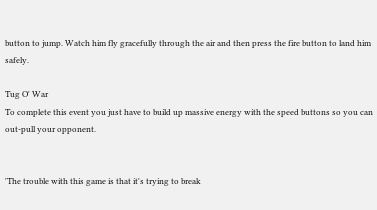button to jump. Watch him fly gracefully through the air and then press the fire button to land him safely.

Tug O' War
To complete this event you just have to build up massive energy with the speed buttons so you can out-pull your opponent.


'The trouble with this game is that it's trying to break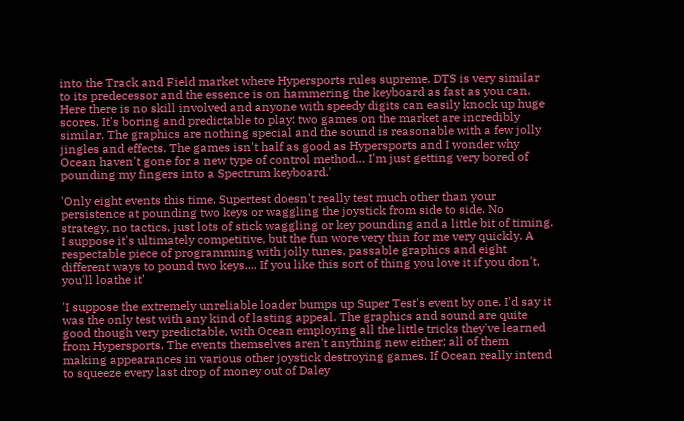into the Track and Field market where Hypersports rules supreme. DTS is very similar to its predecessor and the essence is on hammering the keyboard as fast as you can. Here there is no skill involved and anyone with speedy digits can easily knock up huge scores. It's boring and predictable to play: two games on the market are incredibly similar. The graphics are nothing special and the sound is reasonable with a few jolly jingles and effects. The games isn't half as good as Hypersports and I wonder why Ocean haven't gone for a new type of control method… I'm just getting very bored of pounding my fingers into a Spectrum keyboard.'

'Only eight events this time. Supertest doesn't really test much other than your persistence at pounding two keys or waggling the joystick from side to side. No strategy, no tactics, just lots of stick waggling or key pounding and a little bit of timing. I suppose it's ultimately competitive, but the fun wore very thin for me very quickly. A respectable piece of programming with jolly tunes, passable graphics and eight different ways to pound two keys.... If you like this sort of thing you love it if you don't, you'll loathe it'

'I suppose the extremely unreliable loader bumps up Super Test's event by one. I'd say it was the only test with any kind of lasting appeal. The graphics and sound are quite good though very predictable, with Ocean employing all the little tricks they've learned from Hypersports. The events themselves aren't anything new either; all of them making appearances in various other joystick destroying games. If Ocean really intend to squeeze every last drop of money out of Daley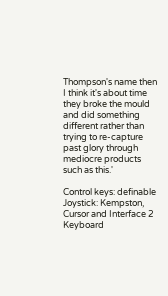Thompson's name then I think it's about time they broke the mould and did something different rather than trying to re-capture past glory through mediocre products such as this.'

Control keys: definable
Joystick: Kempston, Cursor and Interface 2
Keyboard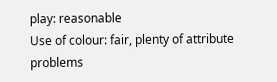play: reasonable
Use of colour: fair, plenty of attribute problems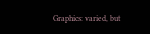Graphics: varied, but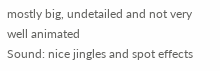mostly big, undetailed and not very well animated
Sound: nice jingles and spot effects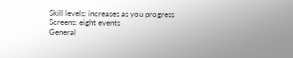Skill levels: increases as you progress
Screens: eight events
General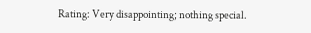Rating: Very disappointing; nothing special.